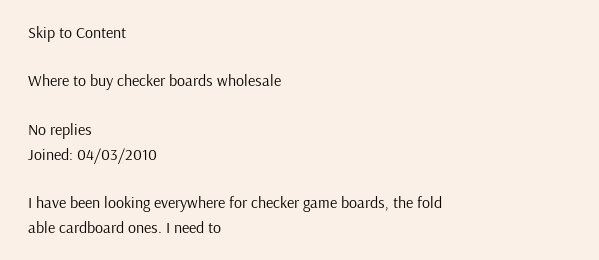Skip to Content

Where to buy checker boards wholesale

No replies
Joined: 04/03/2010

I have been looking everywhere for checker game boards, the fold able cardboard ones. I need to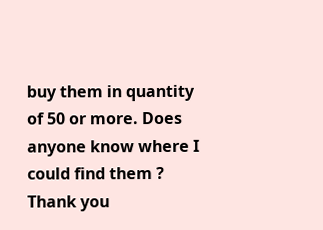buy them in quantity of 50 or more. Does anyone know where I could find them ? Thank you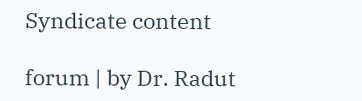Syndicate content

forum | by Dr. Radut